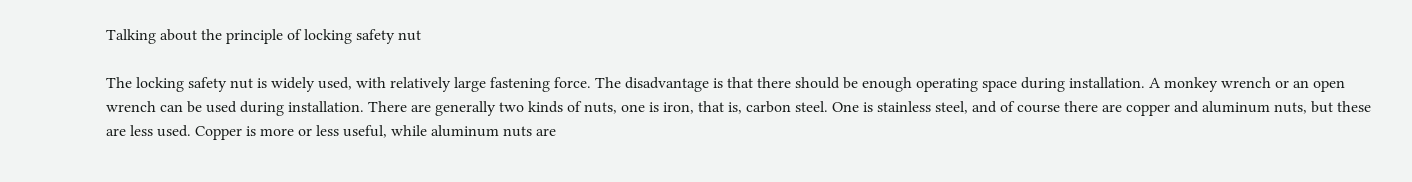Talking about the principle of locking safety nut

The locking safety nut is widely used, with relatively large fastening force. The disadvantage is that there should be enough operating space during installation. A monkey wrench or an open wrench can be used during installation. There are generally two kinds of nuts, one is iron, that is, carbon steel. One is stainless steel, and of course there are copper and aluminum nuts, but these are less used. Copper is more or less useful, while aluminum nuts are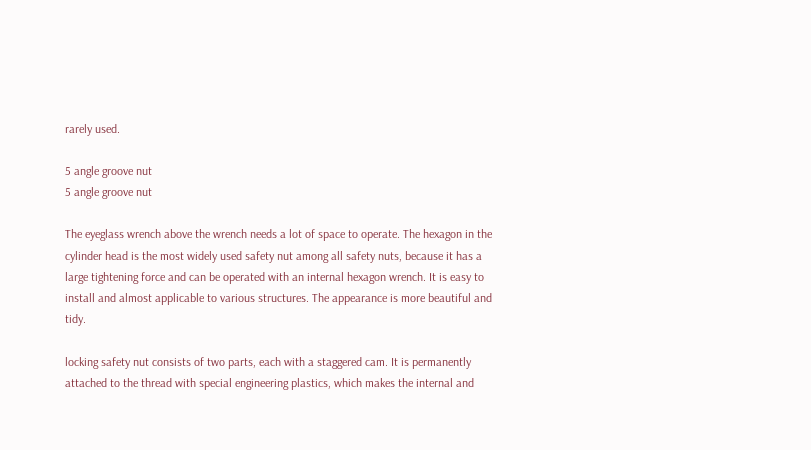rarely used.

5 angle groove nut
5 angle groove nut

The eyeglass wrench above the wrench needs a lot of space to operate. The hexagon in the cylinder head is the most widely used safety nut among all safety nuts, because it has a large tightening force and can be operated with an internal hexagon wrench. It is easy to install and almost applicable to various structures. The appearance is more beautiful and tidy.

locking safety nut consists of two parts, each with a staggered cam. It is permanently attached to the thread with special engineering plastics, which makes the internal and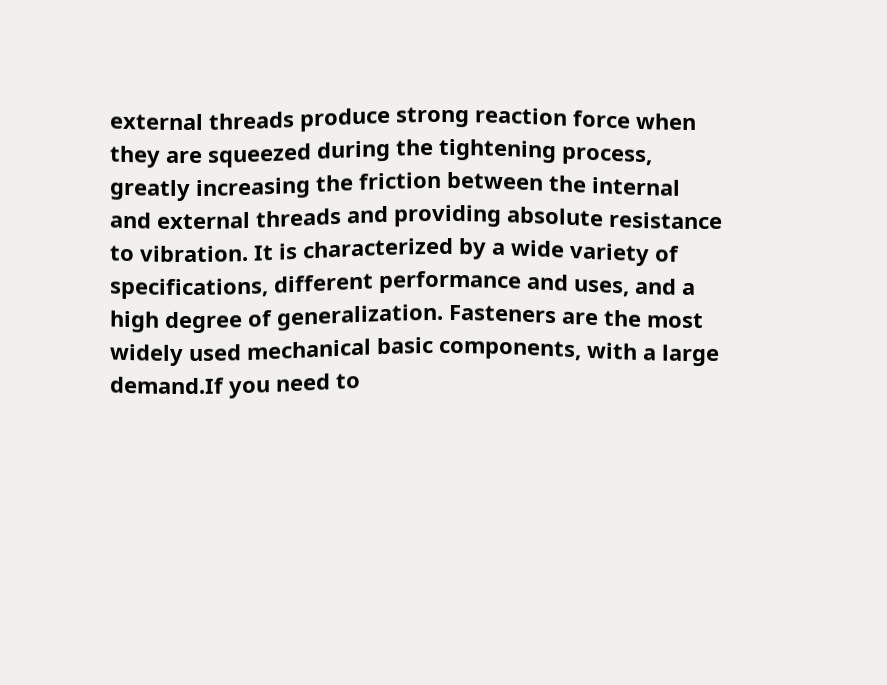external threads produce strong reaction force when they are squeezed during the tightening process, greatly increasing the friction between the internal and external threads and providing absolute resistance to vibration. It is characterized by a wide variety of specifications, different performance and uses, and a high degree of generalization. Fasteners are the most widely used mechanical basic components, with a large demand.If you need to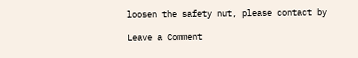loosen the safety nut, please contact by

Leave a Comment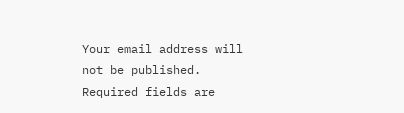Your email address will not be published. Required fields are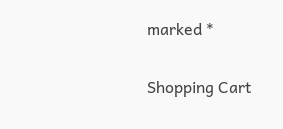marked *

Shopping Cart